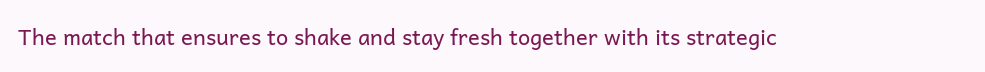The match that ensures to shake and stay fresh together with its strategic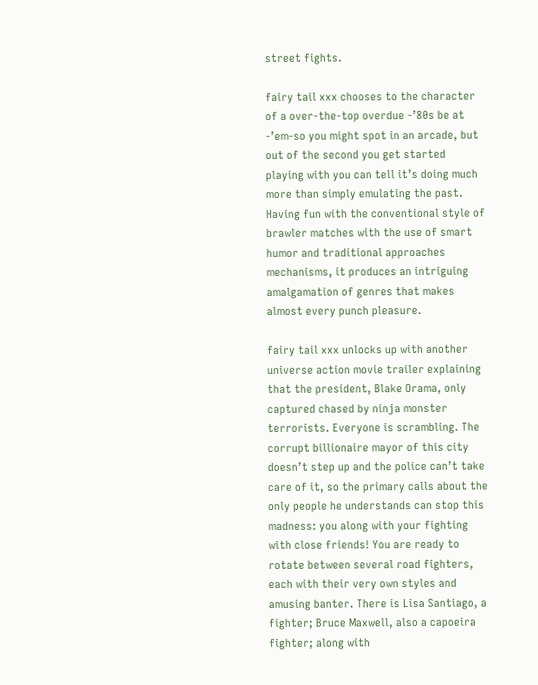street fights.

fairy tail xxx chooses to the character of a over-the-top overdue -’80s be at -’em-so you might spot in an arcade, but out of the second you get started playing with you can tell it’s doing much more than simply emulating the past. Having fun with the conventional style of brawler matches with the use of smart humor and traditional approaches mechanisms, it produces an intriguing amalgamation of genres that makes almost every punch pleasure.

fairy tail xxx unlocks up with another universe action movie trailer explaining that the president, Blake Orama, only captured chased by ninja monster terrorists. Everyone is scrambling. The corrupt billionaire mayor of this city doesn’t step up and the police can’t take care of it, so the primary calls about the only people he understands can stop this madness: you along with your fighting with close friends! You are ready to rotate between several road fighters, each with their very own styles and amusing banter. There is Lisa Santiago, a fighter; Bruce Maxwell, also a capoeira fighter; along with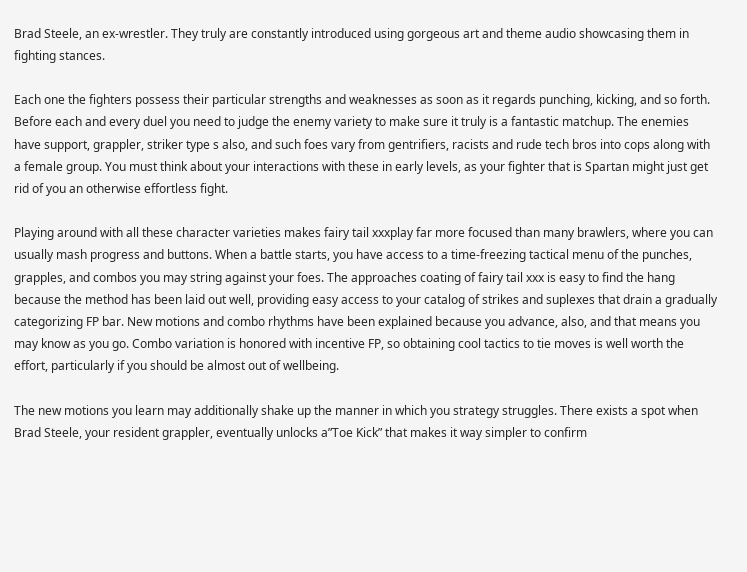Brad Steele, an ex-wrestler. They truly are constantly introduced using gorgeous art and theme audio showcasing them in fighting stances.

Each one the fighters possess their particular strengths and weaknesses as soon as it regards punching, kicking, and so forth. Before each and every duel you need to judge the enemy variety to make sure it truly is a fantastic matchup. The enemies have support, grappler, striker type s also, and such foes vary from gentrifiers, racists and rude tech bros into cops along with a female group. You must think about your interactions with these in early levels, as your fighter that is Spartan might just get rid of you an otherwise effortless fight.

Playing around with all these character varieties makes fairy tail xxxplay far more focused than many brawlers, where you can usually mash progress and buttons. When a battle starts, you have access to a time-freezing tactical menu of the punches, grapples, and combos you may string against your foes. The approaches coating of fairy tail xxx is easy to find the hang because the method has been laid out well, providing easy access to your catalog of strikes and suplexes that drain a gradually categorizing FP bar. New motions and combo rhythms have been explained because you advance, also, and that means you may know as you go. Combo variation is honored with incentive FP, so obtaining cool tactics to tie moves is well worth the effort, particularly if you should be almost out of wellbeing.

The new motions you learn may additionally shake up the manner in which you strategy struggles. There exists a spot when Brad Steele, your resident grappler, eventually unlocks a”Toe Kick” that makes it way simpler to confirm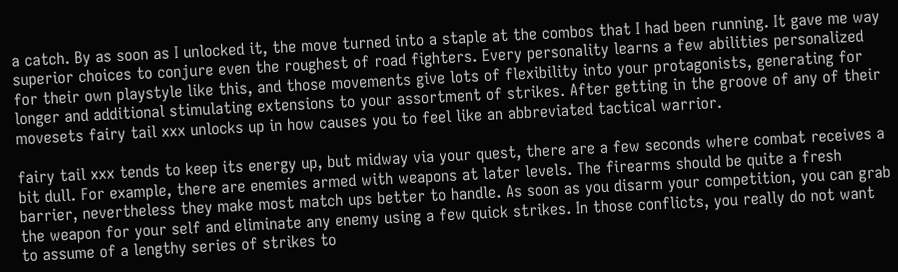a catch. By as soon as I unlocked it, the move turned into a staple at the combos that I had been running. It gave me way superior choices to conjure even the roughest of road fighters. Every personality learns a few abilities personalized for their own playstyle like this, and those movements give lots of flexibility into your protagonists, generating for longer and additional stimulating extensions to your assortment of strikes. After getting in the groove of any of their movesets fairy tail xxx unlocks up in how causes you to feel like an abbreviated tactical warrior.

fairy tail xxx tends to keep its energy up, but midway via your quest, there are a few seconds where combat receives a bit dull. For example, there are enemies armed with weapons at later levels. The firearms should be quite a fresh barrier, nevertheless they make most match ups better to handle. As soon as you disarm your competition, you can grab the weapon for your self and eliminate any enemy using a few quick strikes. In those conflicts, you really do not want to assume of a lengthy series of strikes to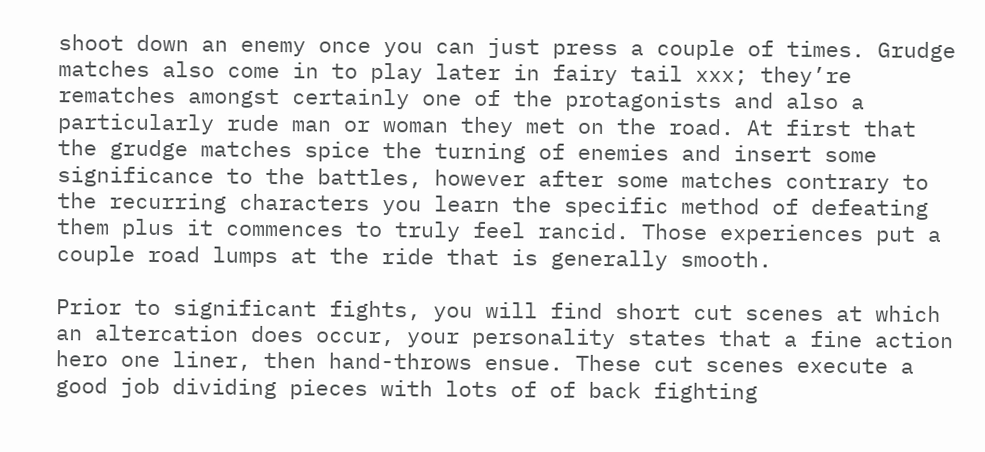shoot down an enemy once you can just press a couple of times. Grudge matches also come in to play later in fairy tail xxx; they’re rematches amongst certainly one of the protagonists and also a particularly rude man or woman they met on the road. At first that the grudge matches spice the turning of enemies and insert some significance to the battles, however after some matches contrary to the recurring characters you learn the specific method of defeating them plus it commences to truly feel rancid. Those experiences put a couple road lumps at the ride that is generally smooth.

Prior to significant fights, you will find short cut scenes at which an altercation does occur, your personality states that a fine action hero one liner, then hand-throws ensue. These cut scenes execute a good job dividing pieces with lots of of back fighting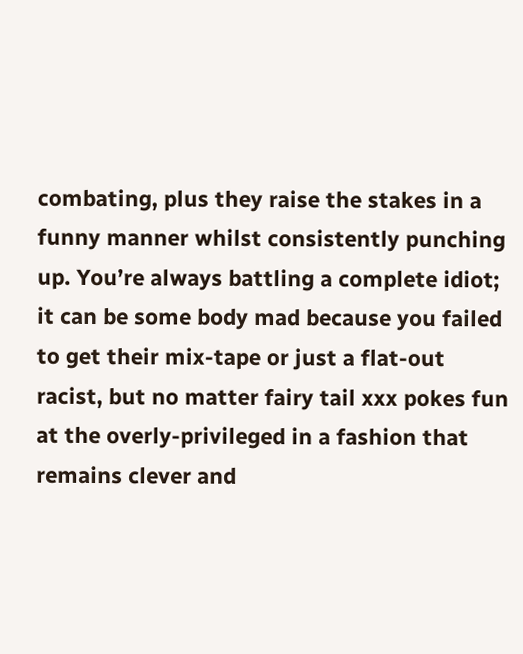combating, plus they raise the stakes in a funny manner whilst consistently punching up. You’re always battling a complete idiot; it can be some body mad because you failed to get their mix-tape or just a flat-out racist, but no matter fairy tail xxx pokes fun at the overly-privileged in a fashion that remains clever and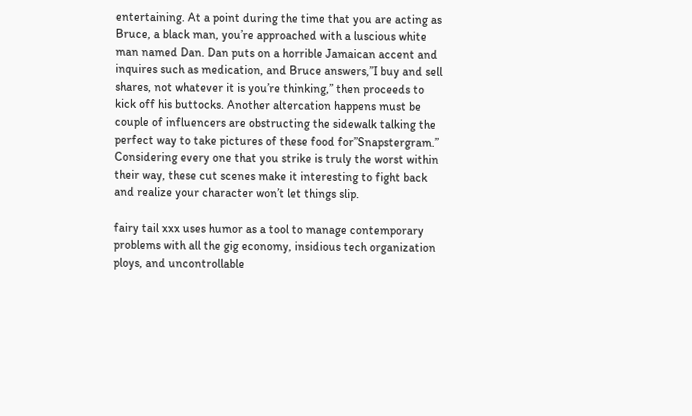entertaining. At a point during the time that you are acting as Bruce, a black man, you’re approached with a luscious white man named Dan. Dan puts on a horrible Jamaican accent and inquires such as medication, and Bruce answers,”I buy and sell shares, not whatever it is you’re thinking,” then proceeds to kick off his buttocks. Another altercation happens must be couple of influencers are obstructing the sidewalk talking the perfect way to take pictures of these food for”Snapstergram.” Considering every one that you strike is truly the worst within their way, these cut scenes make it interesting to fight back and realize your character won’t let things slip.

fairy tail xxx uses humor as a tool to manage contemporary problems with all the gig economy, insidious tech organization ploys, and uncontrollable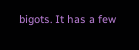bigots. It has a few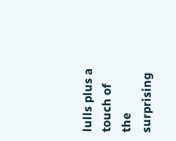lulls plus a touch of the surprising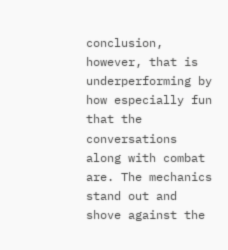conclusion, however, that is underperforming by how especially fun that the conversations along with combat are. The mechanics stand out and shove against the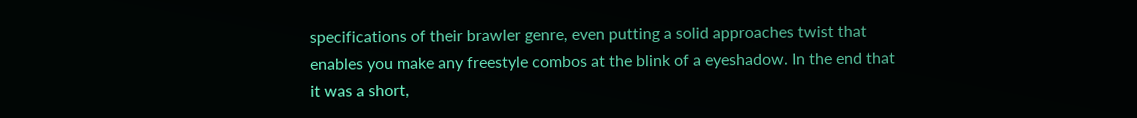specifications of their brawler genre, even putting a solid approaches twist that enables you make any freestyle combos at the blink of a eyeshadow. In the end that it was a short,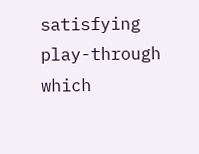satisfying play-through which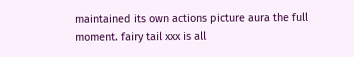maintained its own actions picture aura the full moment. fairy tail xxx is all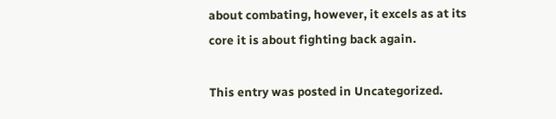about combating, however, it excels as at its core it is about fighting back again.

This entry was posted in Uncategorized.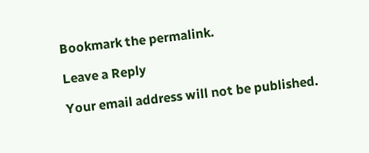Bookmark the permalink.

Leave a Reply

Your email address will not be published.